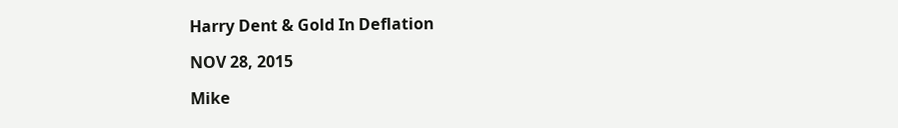Harry Dent & Gold In Deflation

NOV 28, 2015

Mike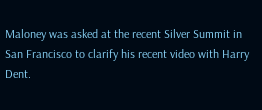Maloney was asked at the recent Silver Summit in San Francisco to clarify his recent video with Harry Dent.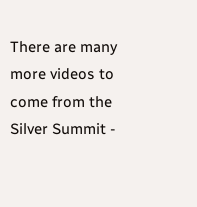There are many more videos to come from the Silver Summit -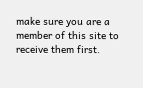make sure you are a member of this site to receive them first.